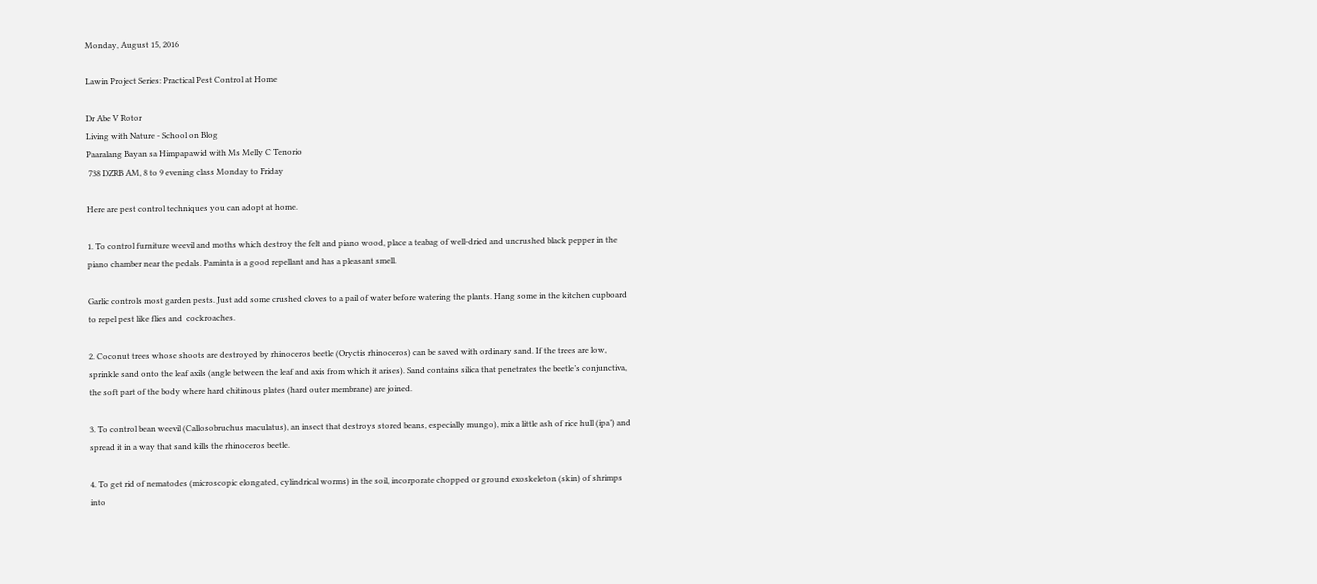Monday, August 15, 2016

Lawin Project Series: Practical Pest Control at Home

Dr Abe V Rotor
Living with Nature - School on Blog
Paaralang Bayan sa Himpapawid with Ms Melly C Tenorio
 738 DZRB AM, 8 to 9 evening class Monday to Friday

Here are pest control techniques you can adopt at home.

1. To control furniture weevil and moths which destroy the felt and piano wood, place a teabag of well-dried and uncrushed black pepper in the piano chamber near the pedals. Paminta is a good repellant and has a pleasant smell.

Garlic controls most garden pests. Just add some crushed cloves to a pail of water before watering the plants. Hang some in the kitchen cupboard to repel pest like flies and  cockroaches.

2. Coconut trees whose shoots are destroyed by rhinoceros beetle (Oryctis rhinoceros) can be saved with ordinary sand. If the trees are low, sprinkle sand onto the leaf axils (angle between the leaf and axis from which it arises). Sand contains silica that penetrates the beetle’s conjunctiva, the soft part of the body where hard chitinous plates (hard outer membrane) are joined.

3. To control bean weevil (Callosobruchus maculatus), an insect that destroys stored beans, especially mungo), mix a little ash of rice hull (ipa’) and spread it in a way that sand kills the rhinoceros beetle.

4. To get rid of nematodes (microscopic elongated, cylindrical worms) in the soil, incorporate chopped or ground exoskeleton (skin) of shrimps into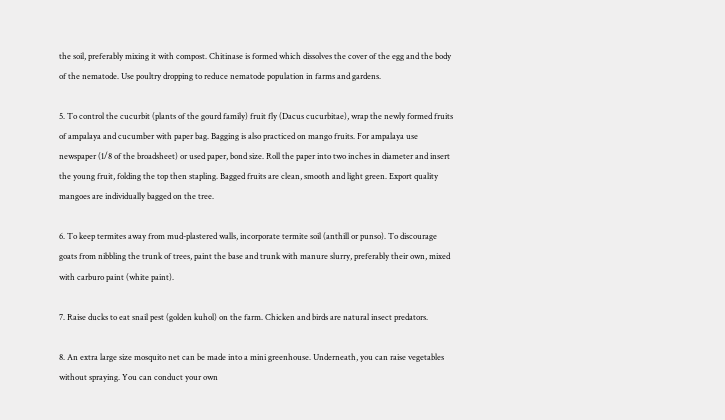the soil, preferably mixing it with compost. Chitinase is formed which dissolves the cover of the egg and the body of the nematode. Use poultry dropping to reduce nematode population in farms and gardens.

5. To control the cucurbit (plants of the gourd family) fruit fly (Dacus cucurbitae), wrap the newly formed fruits of ampalaya and cucumber with paper bag. Bagging is also practiced on mango fruits. For ampalaya use newspaper (1/8 of the broadsheet) or used paper, bond size. Roll the paper into two inches in diameter and insert the young fruit, folding the top then stapling. Bagged fruits are clean, smooth and light green. Export quality mangoes are individually bagged on the tree.

6. To keep termites away from mud-plastered walls, incorporate termite soil (anthill or punso). To discourage goats from nibbling the trunk of trees, paint the base and trunk with manure slurry, preferably their own, mixed with carburo paint (white paint).

7. Raise ducks to eat snail pest (golden kuhol) on the farm. Chicken and birds are natural insect predators.

8. An extra large size mosquito net can be made into a mini greenhouse. Underneath, you can raise vegetables without spraying. You can conduct your own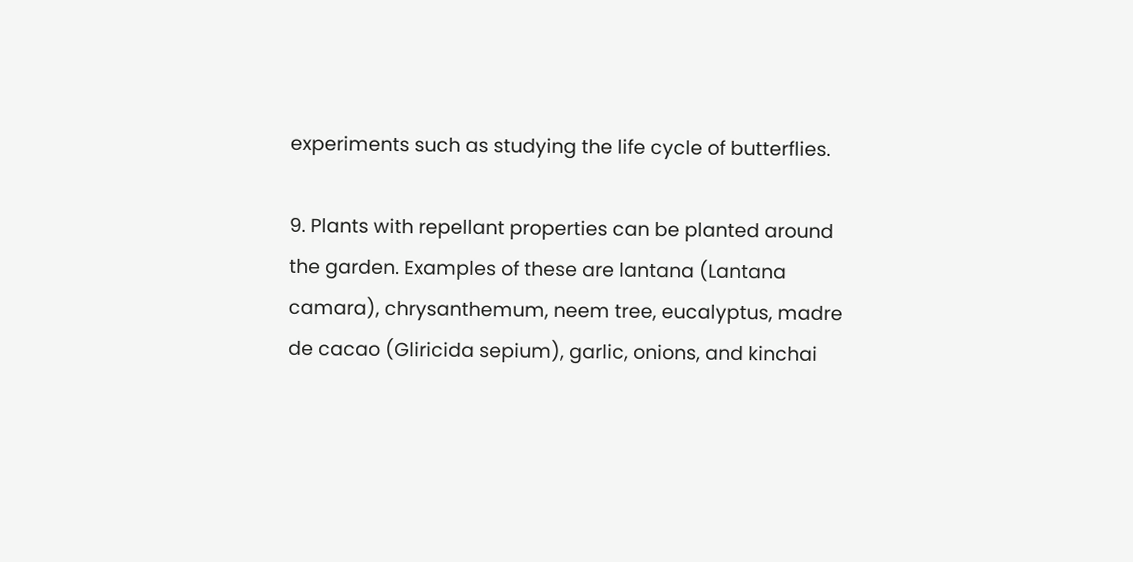experiments such as studying the life cycle of butterflies.

9. Plants with repellant properties can be planted around the garden. Examples of these are lantana (Lantana camara), chrysanthemum, neem tree, eucalyptus, madre de cacao (Gliricida sepium), garlic, onions, and kinchai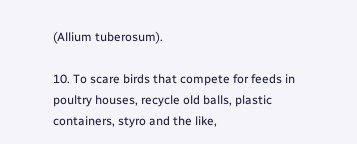(Allium tuberosum).

10. To scare birds that compete for feeds in poultry houses, recycle old balls, plastic containers, styro and the like,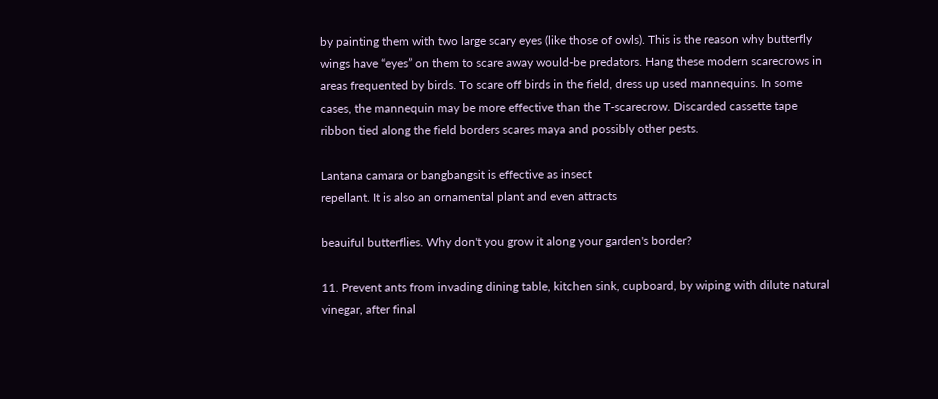by painting them with two large scary eyes (like those of owls). This is the reason why butterfly wings have “eyes” on them to scare away would-be predators. Hang these modern scarecrows in areas frequented by birds. To scare off birds in the field, dress up used mannequins. In some cases, the mannequin may be more effective than the T-scarecrow. Discarded cassette tape ribbon tied along the field borders scares maya and possibly other pests.

Lantana camara or bangbangsit is effective as insect
repellant. It is also an ornamental plant and even attracts

beauiful butterflies. Why don't you grow it along your garden's border?

11. Prevent ants from invading dining table, kitchen sink, cupboard, by wiping with dilute natural vinegar, after final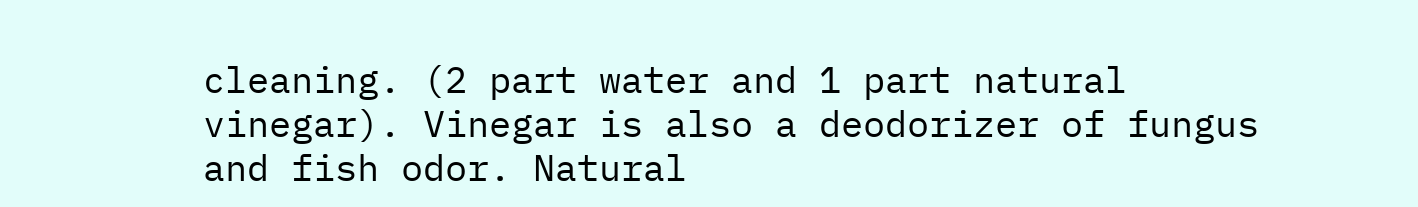cleaning. (2 part water and 1 part natural vinegar). Vinegar is also a deodorizer of fungus and fish odor. Natural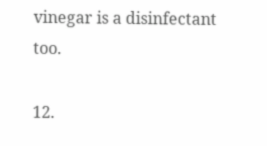vinegar is a disinfectant  too.

12.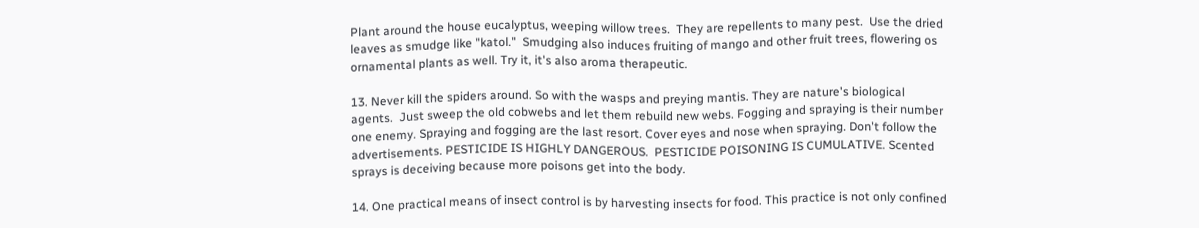Plant around the house eucalyptus, weeping willow trees.  They are repellents to many pest.  Use the dried leaves as smudge like "katol."  Smudging also induces fruiting of mango and other fruit trees, flowering os ornamental plants as well. Try it, it's also aroma therapeutic.

13. Never kill the spiders around. So with the wasps and preying mantis. They are nature's biological agents.  Just sweep the old cobwebs and let them rebuild new webs. Fogging and spraying is their number one enemy. Spraying and fogging are the last resort. Cover eyes and nose when spraying. Don't follow the advertisements. PESTICIDE IS HIGHLY DANGEROUS.  PESTICIDE POISONING IS CUMULATIVE. Scented sprays is deceiving because more poisons get into the body.

14. One practical means of insect control is by harvesting insects for food. This practice is not only confined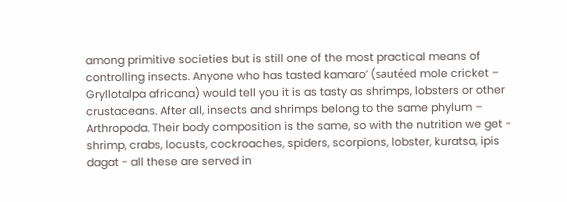among primitive societies but is still one of the most practical means of controlling insects. Anyone who has tasted kamaro’ (sautéed mole cricket – Gryllotalpa africana) would tell you it is as tasty as shrimps, lobsters or other crustaceans. After all, insects and shrimps belong to the same phylum – Arthropoda. Their body composition is the same, so with the nutrition we get - shrimp, crabs, locusts, cockroaches, spiders, scorpions, lobster, kuratsa, ipis dagat - all these are served in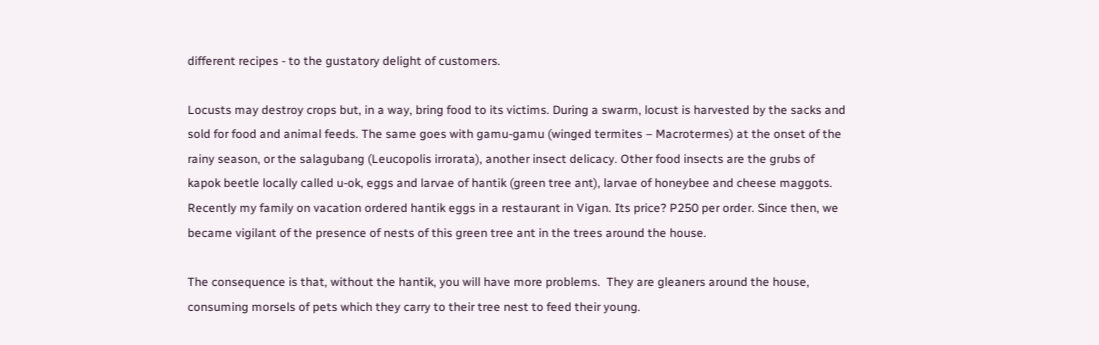different recipes - to the gustatory delight of customers.

Locusts may destroy crops but, in a way, bring food to its victims. During a swarm, locust is harvested by the sacks and sold for food and animal feeds. The same goes with gamu-gamu (winged termites – Macrotermes) at the onset of the rainy season, or the salagubang (Leucopolis irrorata), another insect delicacy. Other food insects are the grubs of kapok beetle locally called u-ok, eggs and larvae of hantik (green tree ant), larvae of honeybee and cheese maggots. Recently my family on vacation ordered hantik eggs in a restaurant in Vigan. Its price? P250 per order. Since then, we became vigilant of the presence of nests of this green tree ant in the trees around the house.

The consequence is that, without the hantik, you will have more problems.  They are gleaners around the house, consuming morsels of pets which they carry to their tree nest to feed their young.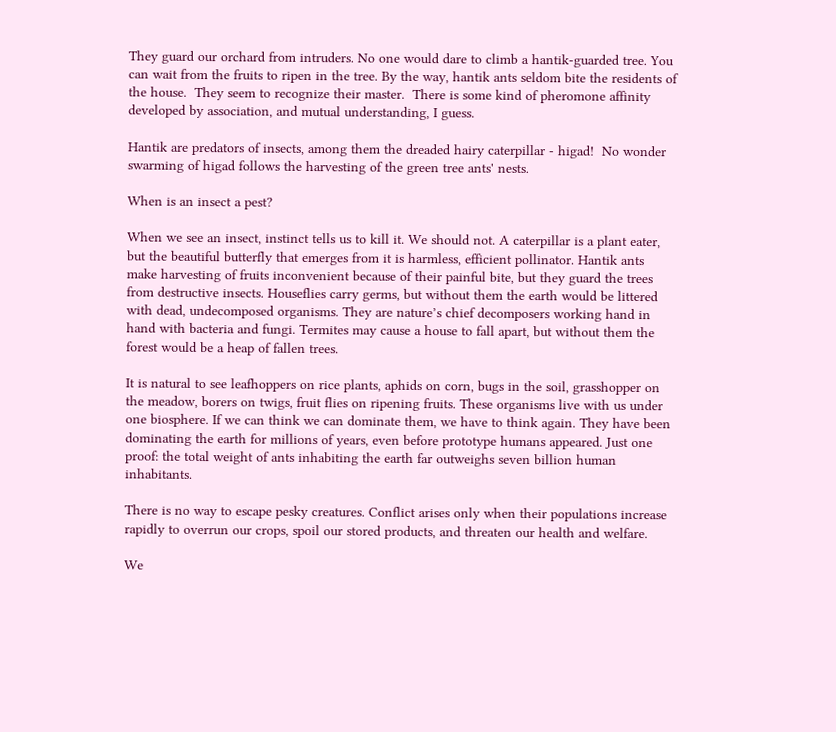They guard our orchard from intruders. No one would dare to climb a hantik-guarded tree. You can wait from the fruits to ripen in the tree. By the way, hantik ants seldom bite the residents of the house.  They seem to recognize their master.  There is some kind of pheromone affinity developed by association, and mutual understanding, I guess.

Hantik are predators of insects, among them the dreaded hairy caterpillar - higad!  No wonder swarming of higad follows the harvesting of the green tree ants' nests.

When is an insect a pest?

When we see an insect, instinct tells us to kill it. We should not. A caterpillar is a plant eater, but the beautiful butterfly that emerges from it is harmless, efficient pollinator. Hantik ants make harvesting of fruits inconvenient because of their painful bite, but they guard the trees from destructive insects. Houseflies carry germs, but without them the earth would be littered with dead, undecomposed organisms. They are nature’s chief decomposers working hand in hand with bacteria and fungi. Termites may cause a house to fall apart, but without them the forest would be a heap of fallen trees.

It is natural to see leafhoppers on rice plants, aphids on corn, bugs in the soil, grasshopper on the meadow, borers on twigs, fruit flies on ripening fruits. These organisms live with us under one biosphere. If we can think we can dominate them, we have to think again. They have been dominating the earth for millions of years, even before prototype humans appeared. Just one proof: the total weight of ants inhabiting the earth far outweighs seven billion human inhabitants.

There is no way to escape pesky creatures. Conflict arises only when their populations increase rapidly to overrun our crops, spoil our stored products, and threaten our health and welfare.

We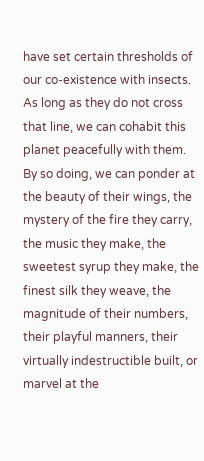have set certain thresholds of our co-existence with insects. As long as they do not cross that line, we can cohabit this planet peacefully with them. By so doing, we can ponder at the beauty of their wings, the mystery of the fire they carry, the music they make, the sweetest syrup they make, the finest silk they weave, the magnitude of their numbers, their playful manners, their virtually indestructible built, or marvel at the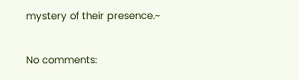mystery of their presence.~

No comments: